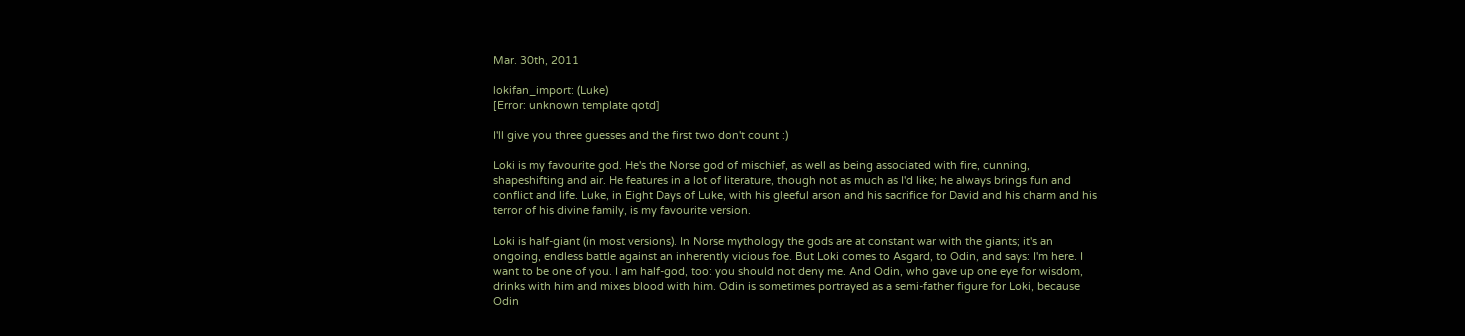Mar. 30th, 2011

lokifan_import: (Luke)
[Error: unknown template qotd]

I'll give you three guesses and the first two don't count :)

Loki is my favourite god. He's the Norse god of mischief, as well as being associated with fire, cunning, shapeshifting and air. He features in a lot of literature, though not as much as I'd like; he always brings fun and conflict and life. Luke, in Eight Days of Luke, with his gleeful arson and his sacrifice for David and his charm and his terror of his divine family, is my favourite version.

Loki is half-giant (in most versions). In Norse mythology the gods are at constant war with the giants; it's an ongoing, endless battle against an inherently vicious foe. But Loki comes to Asgard, to Odin, and says: I'm here. I want to be one of you. I am half-god, too: you should not deny me. And Odin, who gave up one eye for wisdom, drinks with him and mixes blood with him. Odin is sometimes portrayed as a semi-father figure for Loki, because Odin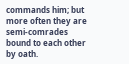commands him; but more often they are semi-comrades bound to each other by oath.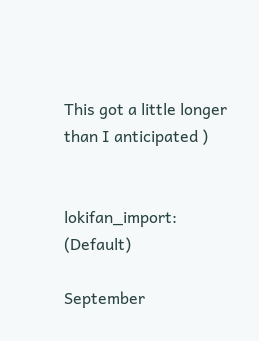This got a little longer than I anticipated )


lokifan_import: (Default)

September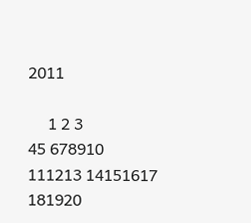2011

     1 2 3
45 678910
111213 14151617
181920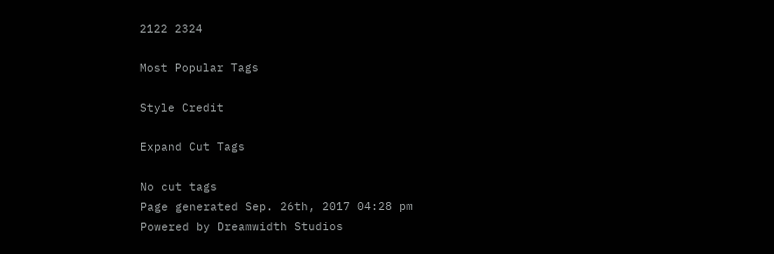2122 2324

Most Popular Tags

Style Credit

Expand Cut Tags

No cut tags
Page generated Sep. 26th, 2017 04:28 pm
Powered by Dreamwidth Studios